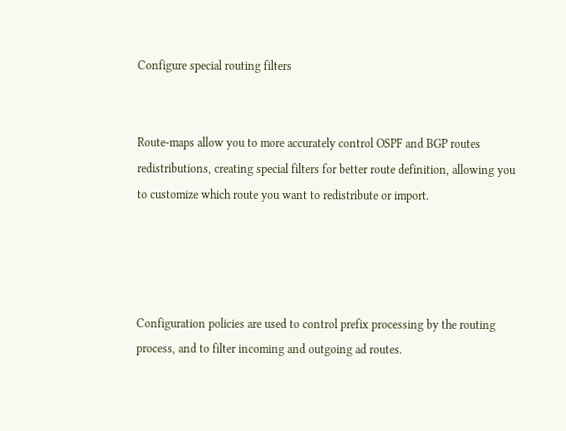Configure special routing filters


Route-maps allow you to more accurately control OSPF and BGP routes redistributions, creating special filters for better route definition, allowing you to customize which route you want to redistribute or import.




Configuration policies are used to control prefix processing by the routing process, and to filter incoming and outgoing ad routes.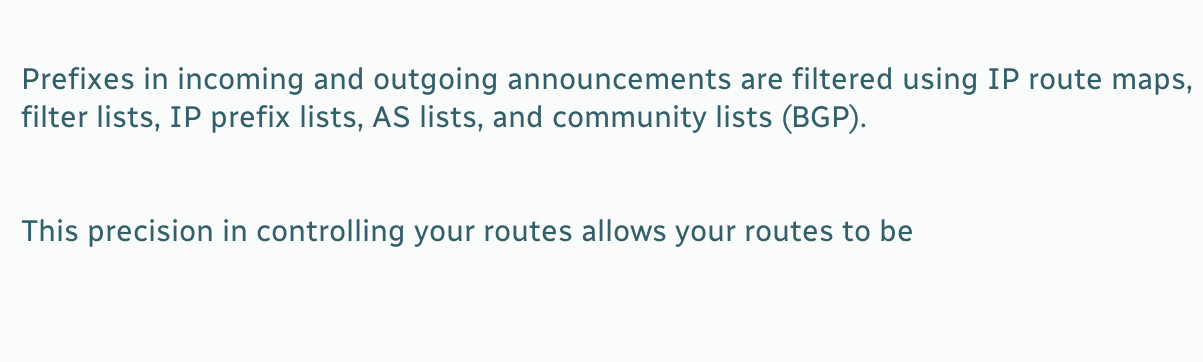Prefixes in incoming and outgoing announcements are filtered using IP route maps, filter lists, IP prefix lists, AS lists, and community lists (BGP).


This precision in controlling your routes allows your routes to be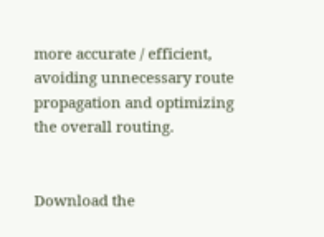more accurate / efficient, avoiding unnecessary route propagation and optimizing the overall routing.


Download the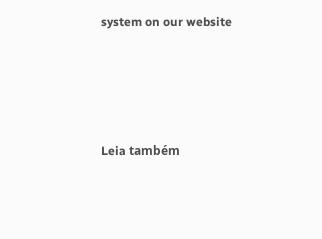system on our website




Leia também